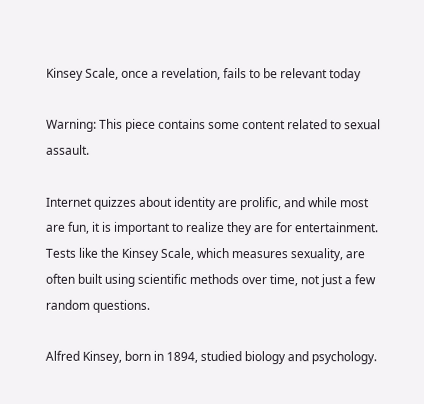Kinsey Scale, once a revelation, fails to be relevant today

Warning: This piece contains some content related to sexual assault.

Internet quizzes about identity are prolific, and while most are fun, it is important to realize they are for entertainment. Tests like the Kinsey Scale, which measures sexuality, are often built using scientific methods over time, not just a few random questions.

Alfred Kinsey, born in 1894, studied biology and psychology.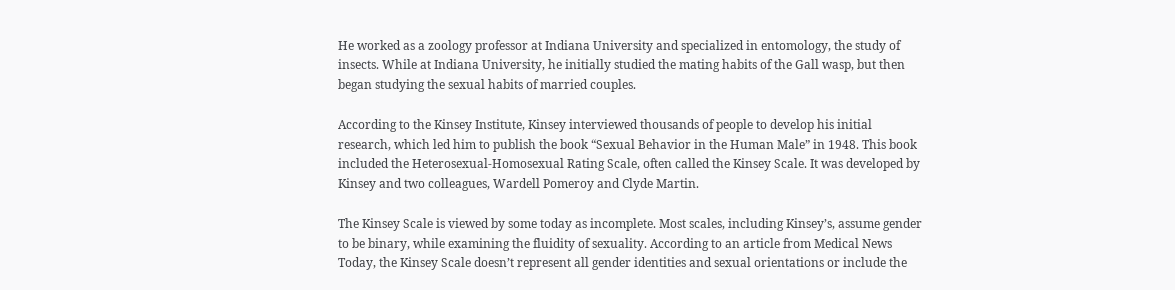He worked as a zoology professor at Indiana University and specialized in entomology, the study of insects. While at Indiana University, he initially studied the mating habits of the Gall wasp, but then began studying the sexual habits of married couples.

According to the Kinsey Institute, Kinsey interviewed thousands of people to develop his initial research, which led him to publish the book “Sexual Behavior in the Human Male” in 1948. This book included the Heterosexual-Homosexual Rating Scale, often called the Kinsey Scale. It was developed by Kinsey and two colleagues, Wardell Pomeroy and Clyde Martin.

The Kinsey Scale is viewed by some today as incomplete. Most scales, including Kinsey’s, assume gender to be binary, while examining the fluidity of sexuality. According to an article from Medical News Today, the Kinsey Scale doesn’t represent all gender identities and sexual orientations or include the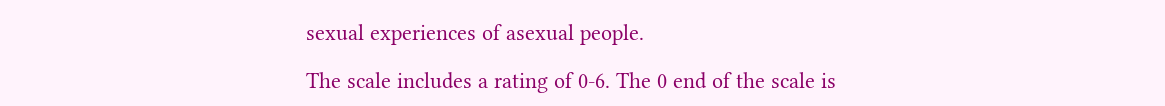sexual experiences of asexual people.

The scale includes a rating of 0-6. The 0 end of the scale is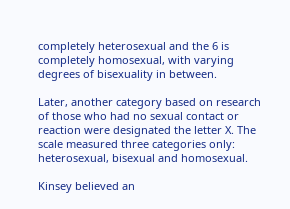completely heterosexual and the 6 is completely homosexual, with varying degrees of bisexuality in between.

Later, another category based on research of those who had no sexual contact or reaction were designated the letter X. The scale measured three categories only: heterosexual, bisexual and homosexual.

Kinsey believed an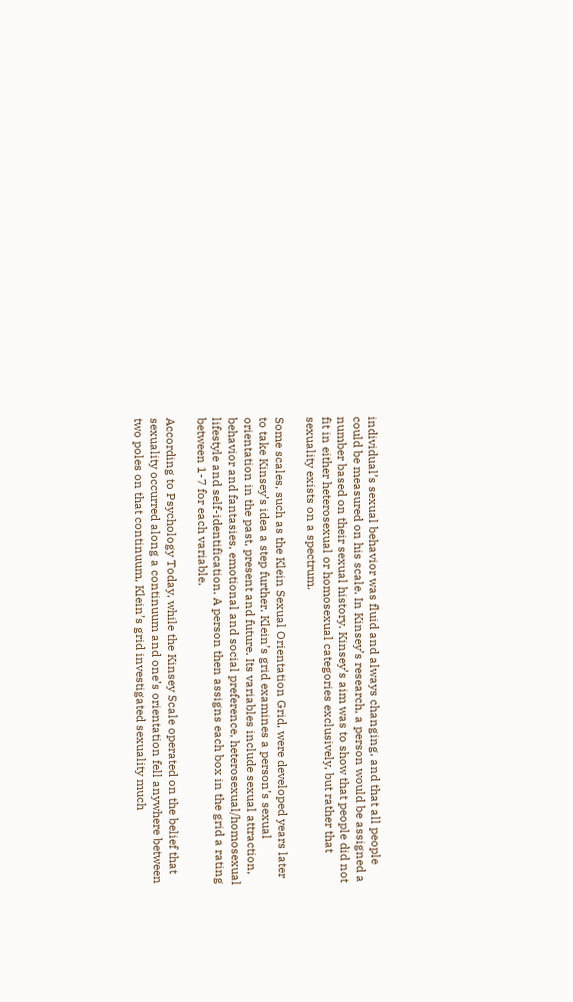individual’s sexual behavior was fluid and always changing, and that all people could be measured on his scale. In Kinsey’s research, a person would be assigned a number based on their sexual history. Kinsey’s aim was to show that people did not fit in either heterosexual or homosexual categories exclusively, but rather that sexuality exists on a spectrum.

Some scales, such as the Klein Sexual Orientation Grid, were developed years later to take Kinsey’s idea a step further. Klein’s grid examines a person’s sexual orientation in the past, present and future. Its variables include sexual attraction, behavior and fantasies, emotional and social preference, heterosexual/homosexual lifestyle and self-identification. A person then assigns each box in the grid a rating between 1-7 for each variable.

According to Psychology Today, while the Kinsey Scale operated on the belief that sexuality occurred along a continuum and one’s orientation fell anywhere between two poles on that continuum, Klein’s grid investigated sexuality much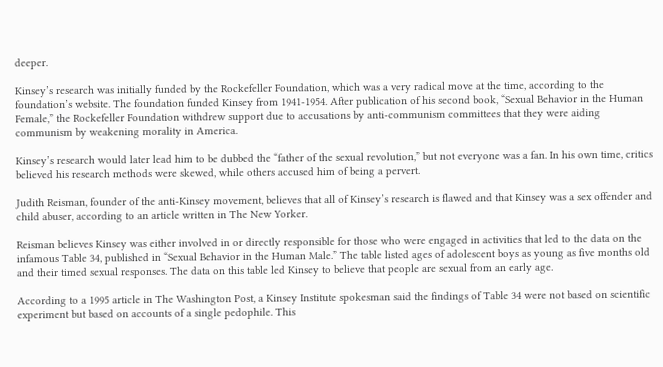deeper.

Kinsey’s research was initially funded by the Rockefeller Foundation, which was a very radical move at the time, according to the foundation’s website. The foundation funded Kinsey from 1941-1954. After publication of his second book, “Sexual Behavior in the Human Female,” the Rockefeller Foundation withdrew support due to accusations by anti-communism committees that they were aiding communism by weakening morality in America.

Kinsey’s research would later lead him to be dubbed the “father of the sexual revolution,” but not everyone was a fan. In his own time, critics believed his research methods were skewed, while others accused him of being a pervert.

Judith Reisman, founder of the anti-Kinsey movement, believes that all of Kinsey’s research is flawed and that Kinsey was a sex offender and child abuser, according to an article written in The New Yorker.

Reisman believes Kinsey was either involved in or directly responsible for those who were engaged in activities that led to the data on the infamous Table 34, published in “Sexual Behavior in the Human Male.” The table listed ages of adolescent boys as young as five months old and their timed sexual responses. The data on this table led Kinsey to believe that people are sexual from an early age.

According to a 1995 article in The Washington Post, a Kinsey Institute spokesman said the findings of Table 34 were not based on scientific experiment but based on accounts of a single pedophile. This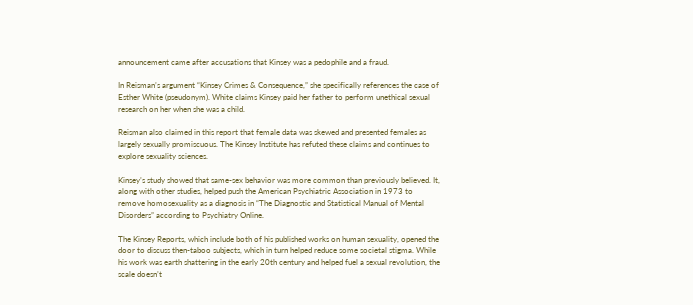announcement came after accusations that Kinsey was a pedophile and a fraud.

In Reisman’s argument “Kinsey Crimes & Consequence,” she specifically references the case of Esther White (pseudonym). White claims Kinsey paid her father to perform unethical sexual research on her when she was a child.

Reisman also claimed in this report that female data was skewed and presented females as largely sexually promiscuous. The Kinsey Institute has refuted these claims and continues to explore sexuality sciences.

Kinsey’s study showed that same-sex behavior was more common than previously believed. It, along with other studies, helped push the American Psychiatric Association in 1973 to remove homosexuality as a diagnosis in “The Diagnostic and Statistical Manual of Mental Disorders” according to Psychiatry Online.

The Kinsey Reports, which include both of his published works on human sexuality, opened the door to discuss then-taboo subjects, which in turn helped reduce some societal stigma. While his work was earth shattering in the early 20th century and helped fuel a sexual revolution, the scale doesn’t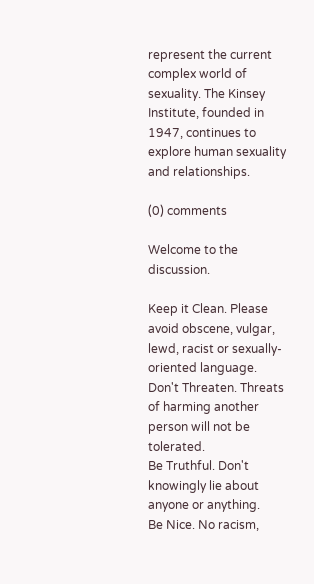represent the current complex world of sexuality. The Kinsey Institute, founded in 1947, continues to explore human sexuality and relationships.

(0) comments

Welcome to the discussion.

Keep it Clean. Please avoid obscene, vulgar, lewd, racist or sexually-oriented language.
Don't Threaten. Threats of harming another person will not be tolerated.
Be Truthful. Don't knowingly lie about anyone or anything.
Be Nice. No racism,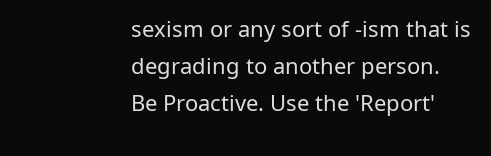sexism or any sort of -ism that is degrading to another person.
Be Proactive. Use the 'Report'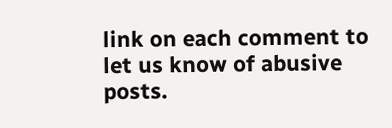link on each comment to let us know of abusive posts.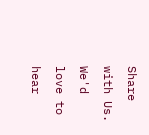Share with Us. We'd love to hear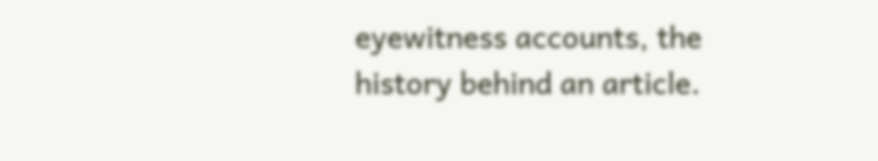eyewitness accounts, the history behind an article.